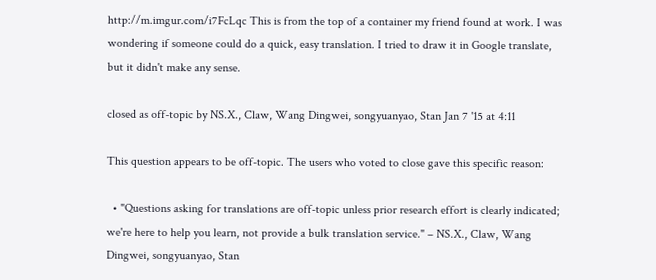http://m.imgur.com/i7FcLqc This is from the top of a container my friend found at work. I was wondering if someone could do a quick, easy translation. I tried to draw it in Google translate, but it didn't make any sense.

closed as off-topic by NS.X., Claw, Wang Dingwei, songyuanyao, Stan Jan 7 '15 at 4:11

This question appears to be off-topic. The users who voted to close gave this specific reason:

  • "Questions asking for translations are off-topic unless prior research effort is clearly indicated; we're here to help you learn, not provide a bulk translation service." – NS.X., Claw, Wang Dingwei, songyuanyao, Stan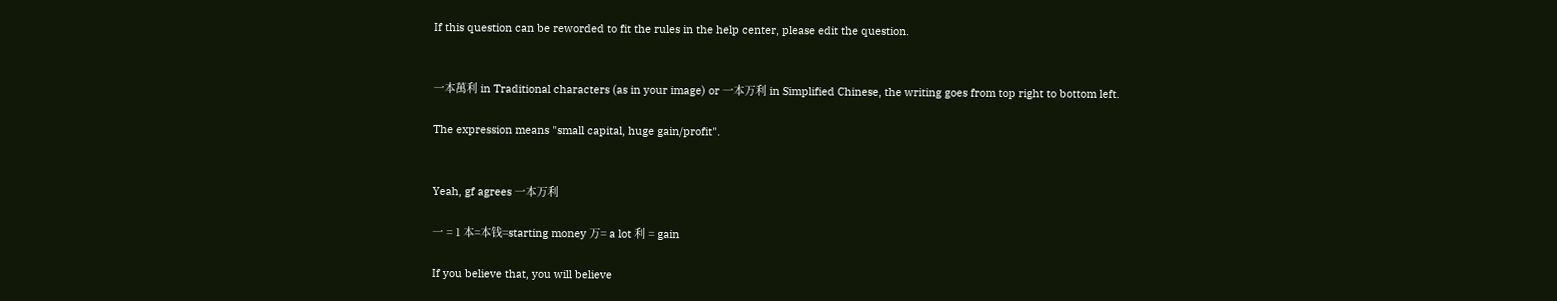If this question can be reworded to fit the rules in the help center, please edit the question.


一本萬利 in Traditional characters (as in your image) or 一本万利 in Simplified Chinese, the writing goes from top right to bottom left.

The expression means "small capital, huge gain/profit".


Yeah, gf agrees 一本万利

一 = 1 本=本钱=starting money 万= a lot 利 = gain

If you believe that, you will believe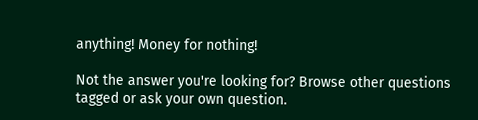anything! Money for nothing!

Not the answer you're looking for? Browse other questions tagged or ask your own question.